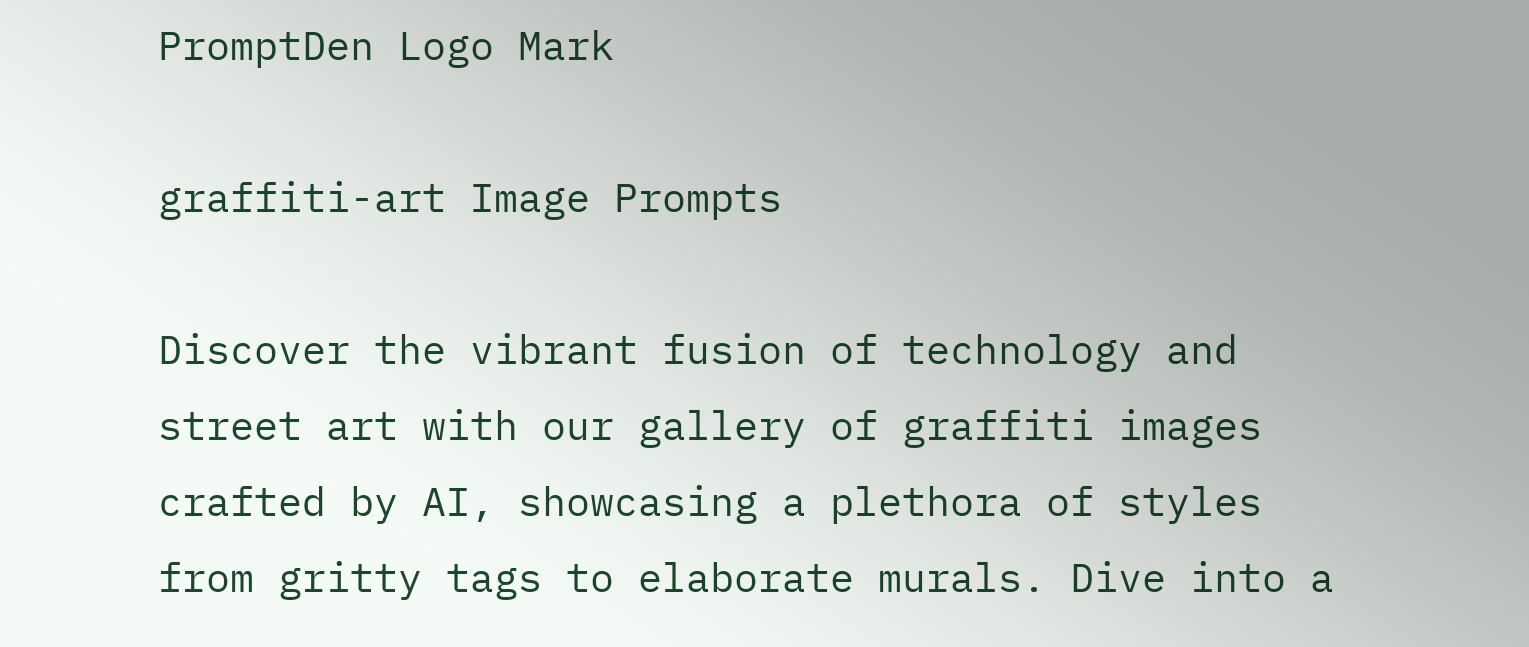PromptDen Logo Mark

graffiti-art Image Prompts

Discover the vibrant fusion of technology and street art with our gallery of graffiti images crafted by AI, showcasing a plethora of styles from gritty tags to elaborate murals. Dive into a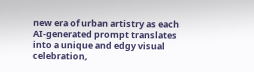new era of urban artistry as each AI-generated prompt translates into a unique and edgy visual celebration,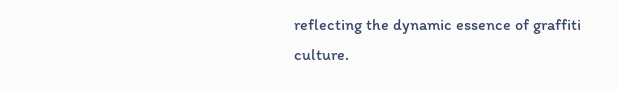reflecting the dynamic essence of graffiti culture.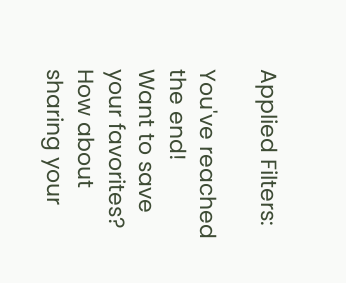Applied Filters:

You've reached the end!
Want to save your favorites?  How about sharing your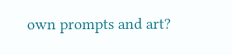own prompts and art?